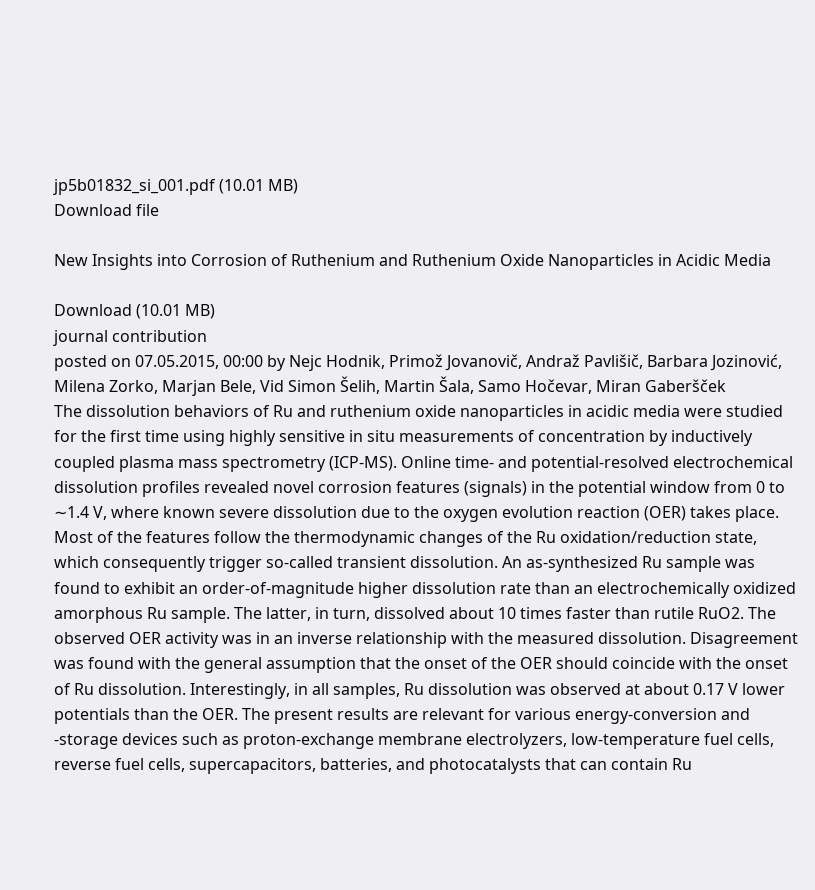jp5b01832_si_001.pdf (10.01 MB)
Download file

New Insights into Corrosion of Ruthenium and Ruthenium Oxide Nanoparticles in Acidic Media

Download (10.01 MB)
journal contribution
posted on 07.05.2015, 00:00 by Nejc Hodnik, Primož Jovanovič, Andraž Pavlišič, Barbara Jozinović, Milena Zorko, Marjan Bele, Vid Simon Šelih, Martin Šala, Samo Hočevar, Miran Gaberšček
The dissolution behaviors of Ru and ruthenium oxide nanoparticles in acidic media were studied for the first time using highly sensitive in situ measurements of concentration by inductively coupled plasma mass spectrometry (ICP-MS). Online time- and potential-resolved electrochemical dissolution profiles revealed novel corrosion features (signals) in the potential window from 0 to ∼1.4 V, where known severe dissolution due to the oxygen evolution reaction (OER) takes place. Most of the features follow the thermodynamic changes of the Ru oxidation/reduction state, which consequently trigger so-called transient dissolution. An as-synthesized Ru sample was found to exhibit an order-of-magnitude higher dissolution rate than an electrochemically oxidized amorphous Ru sample. The latter, in turn, dissolved about 10 times faster than rutile RuO2. The observed OER activity was in an inverse relationship with the measured dissolution. Disagreement was found with the general assumption that the onset of the OER should coincide with the onset of Ru dissolution. Interestingly, in all samples, Ru dissolution was observed at about 0.17 V lower potentials than the OER. The present results are relevant for various energy-conversion and -storage devices such as proton-exchange membrane electrolyzers, low-temperature fuel cells, reverse fuel cells, supercapacitors, batteries, and photocatalysts that can contain Ru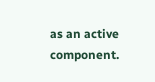as an active component.